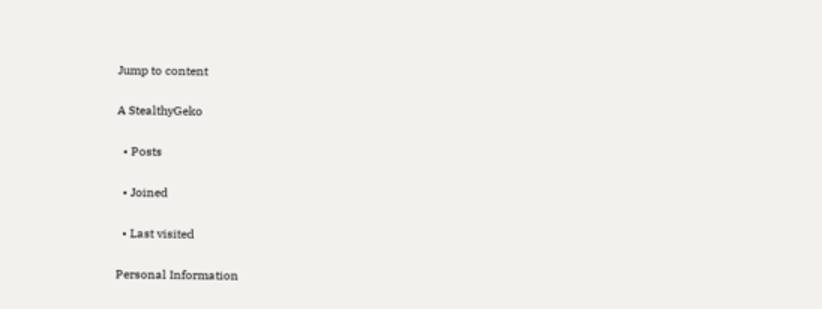Jump to content

A StealthyGeko

  • Posts

  • Joined

  • Last visited

Personal Information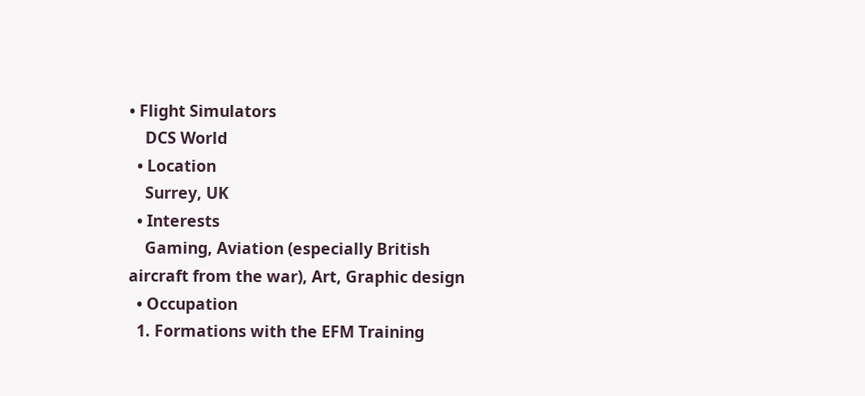• Flight Simulators
    DCS World
  • Location
    Surrey, UK
  • Interests
    Gaming, Aviation (especially British aircraft from the war), Art, Graphic design
  • Occupation
  1. Formations with the EFM Training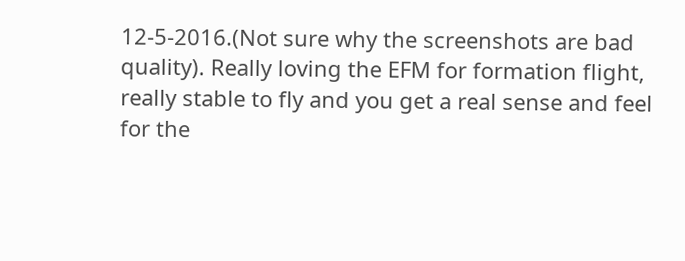12-5-2016.(Not sure why the screenshots are bad quality). Really loving the EFM for formation flight, really stable to fly and you get a real sense and feel for the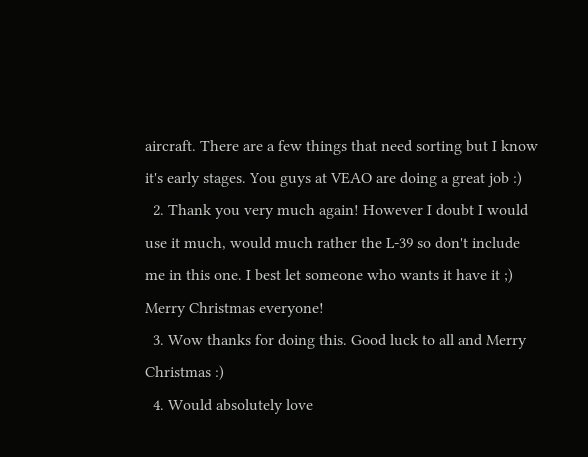aircraft. There are a few things that need sorting but I know it's early stages. You guys at VEAO are doing a great job :)
  2. Thank you very much again! However I doubt I would use it much, would much rather the L-39 so don't include me in this one. I best let someone who wants it have it ;) Merry Christmas everyone!
  3. Wow thanks for doing this. Good luck to all and Merry Christmas :)
  4. Would absolutely love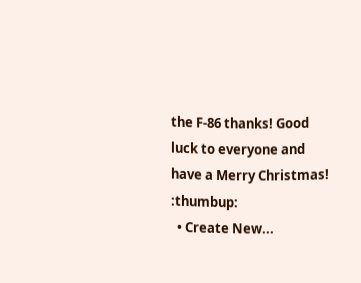the F-86 thanks! Good luck to everyone and have a Merry Christmas! :thumbup:
  • Create New...